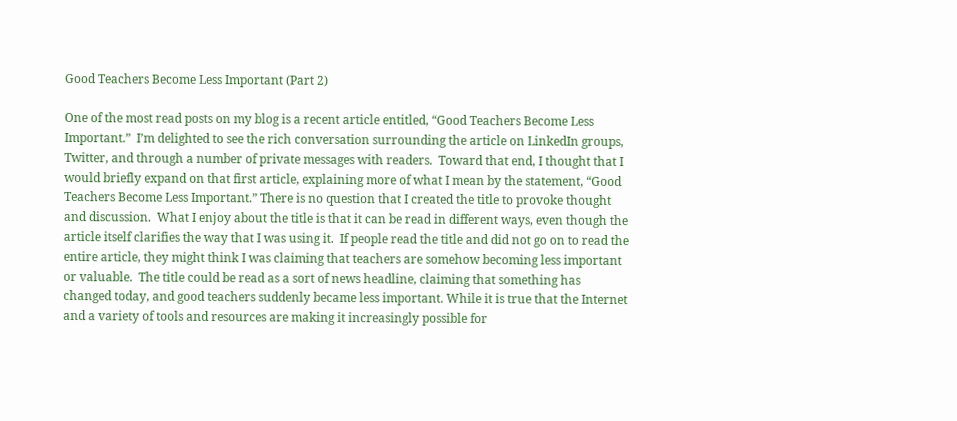Good Teachers Become Less Important (Part 2)

One of the most read posts on my blog is a recent article entitled, “Good Teachers Become Less Important.”  I’m delighted to see the rich conversation surrounding the article on LinkedIn groups, Twitter, and through a number of private messages with readers.  Toward that end, I thought that I would briefly expand on that first article, explaining more of what I mean by the statement, “Good Teachers Become Less Important.” There is no question that I created the title to provoke thought and discussion.  What I enjoy about the title is that it can be read in different ways, even though the article itself clarifies the way that I was using it.  If people read the title and did not go on to read the entire article, they might think I was claiming that teachers are somehow becoming less important or valuable.  The title could be read as a sort of news headline, claiming that something has changed today, and good teachers suddenly became less important. While it is true that the Internet and a variety of tools and resources are making it increasingly possible for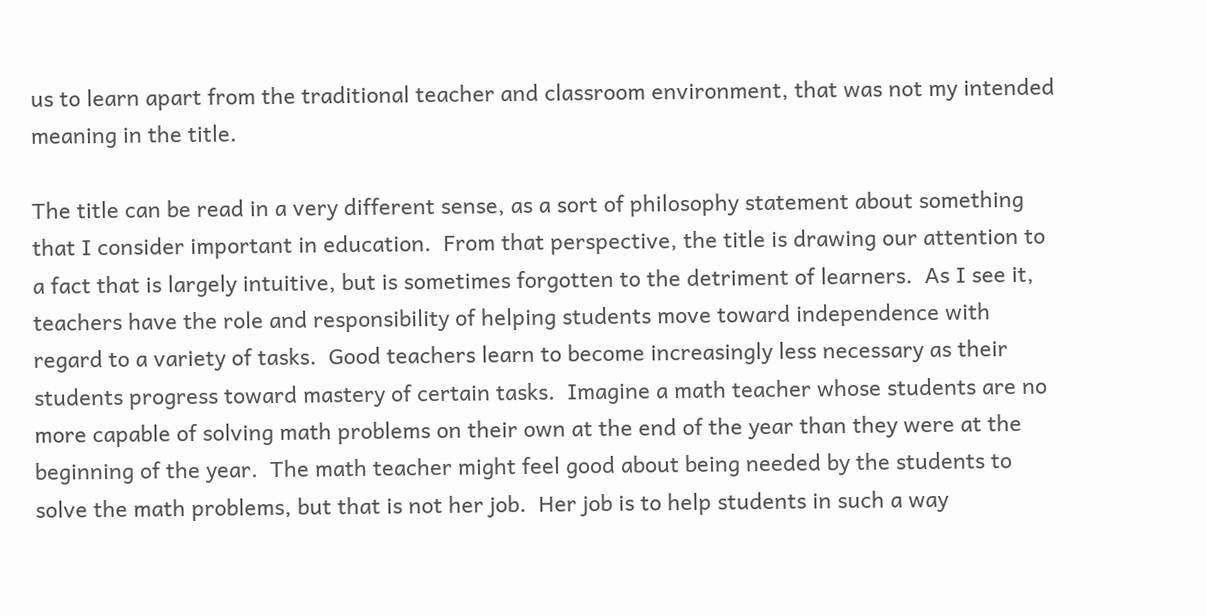us to learn apart from the traditional teacher and classroom environment, that was not my intended meaning in the title.

The title can be read in a very different sense, as a sort of philosophy statement about something that I consider important in education.  From that perspective, the title is drawing our attention to a fact that is largely intuitive, but is sometimes forgotten to the detriment of learners.  As I see it, teachers have the role and responsibility of helping students move toward independence with regard to a variety of tasks.  Good teachers learn to become increasingly less necessary as their students progress toward mastery of certain tasks.  Imagine a math teacher whose students are no more capable of solving math problems on their own at the end of the year than they were at the beginning of the year.  The math teacher might feel good about being needed by the students to solve the math problems, but that is not her job.  Her job is to help students in such a way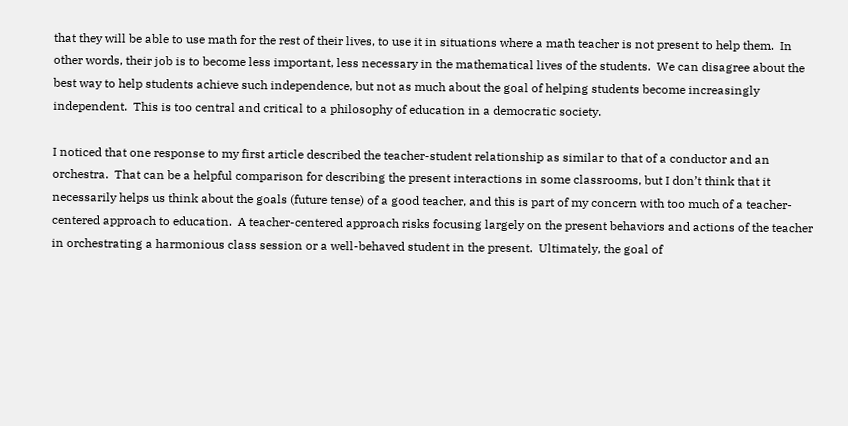that they will be able to use math for the rest of their lives, to use it in situations where a math teacher is not present to help them.  In other words, their job is to become less important, less necessary in the mathematical lives of the students.  We can disagree about the best way to help students achieve such independence, but not as much about the goal of helping students become increasingly independent.  This is too central and critical to a philosophy of education in a democratic society.

I noticed that one response to my first article described the teacher-student relationship as similar to that of a conductor and an orchestra.  That can be a helpful comparison for describing the present interactions in some classrooms, but I don’t think that it necessarily helps us think about the goals (future tense) of a good teacher, and this is part of my concern with too much of a teacher-centered approach to education.  A teacher-centered approach risks focusing largely on the present behaviors and actions of the teacher in orchestrating a harmonious class session or a well-behaved student in the present.  Ultimately, the goal of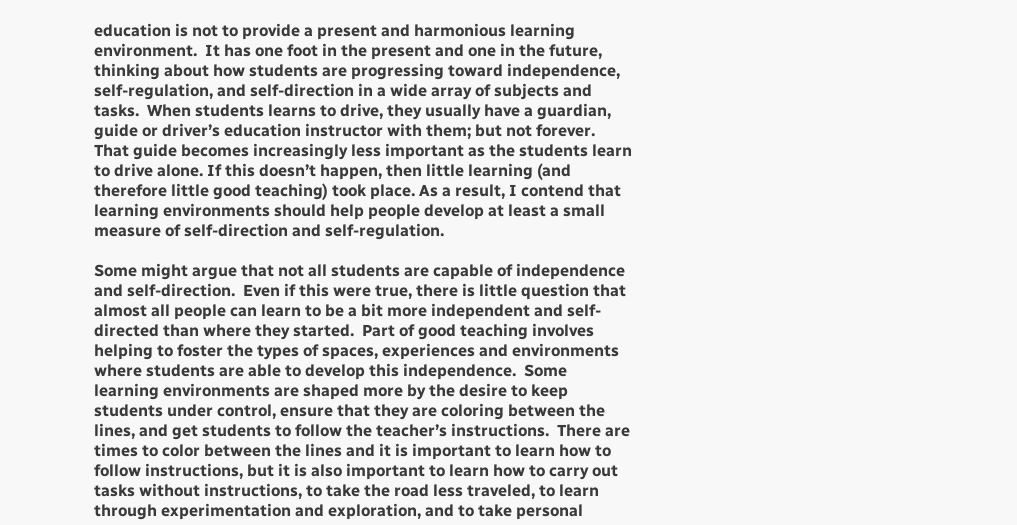education is not to provide a present and harmonious learning environment.  It has one foot in the present and one in the future, thinking about how students are progressing toward independence, self-regulation, and self-direction in a wide array of subjects and tasks.  When students learns to drive, they usually have a guardian, guide or driver’s education instructor with them; but not forever.  That guide becomes increasingly less important as the students learn to drive alone. If this doesn’t happen, then little learning (and therefore little good teaching) took place. As a result, I contend that learning environments should help people develop at least a small measure of self-direction and self-regulation.

Some might argue that not all students are capable of independence and self-direction.  Even if this were true, there is little question that almost all people can learn to be a bit more independent and self-directed than where they started.  Part of good teaching involves helping to foster the types of spaces, experiences and environments where students are able to develop this independence.  Some learning environments are shaped more by the desire to keep students under control, ensure that they are coloring between the lines, and get students to follow the teacher’s instructions.  There are times to color between the lines and it is important to learn how to follow instructions, but it is also important to learn how to carry out tasks without instructions, to take the road less traveled, to learn through experimentation and exploration, and to take personal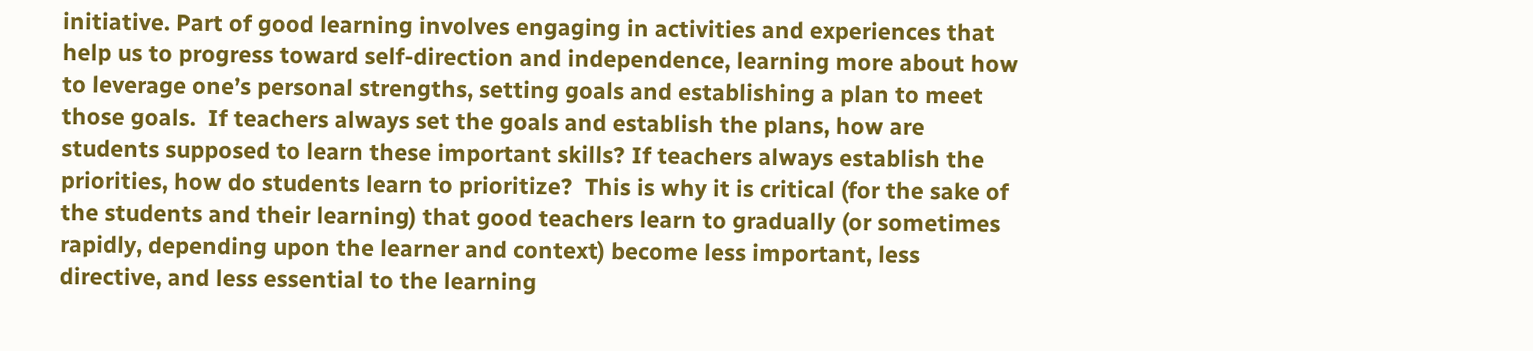initiative. Part of good learning involves engaging in activities and experiences that help us to progress toward self-direction and independence, learning more about how to leverage one’s personal strengths, setting goals and establishing a plan to meet those goals.  If teachers always set the goals and establish the plans, how are students supposed to learn these important skills? If teachers always establish the priorities, how do students learn to prioritize?  This is why it is critical (for the sake of the students and their learning) that good teachers learn to gradually (or sometimes rapidly, depending upon the learner and context) become less important, less directive, and less essential to the learning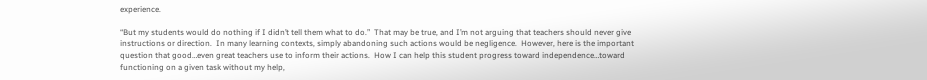experience.

“But my students would do nothing if I didn’t tell them what to do.”  That may be true, and I’m not arguing that teachers should never give instructions or direction.  In many learning contexts, simply abandoning such actions would be negligence.  However, here is the important question that good…even great teachers use to inform their actions.  How I can help this student progress toward independence…toward functioning on a given task without my help,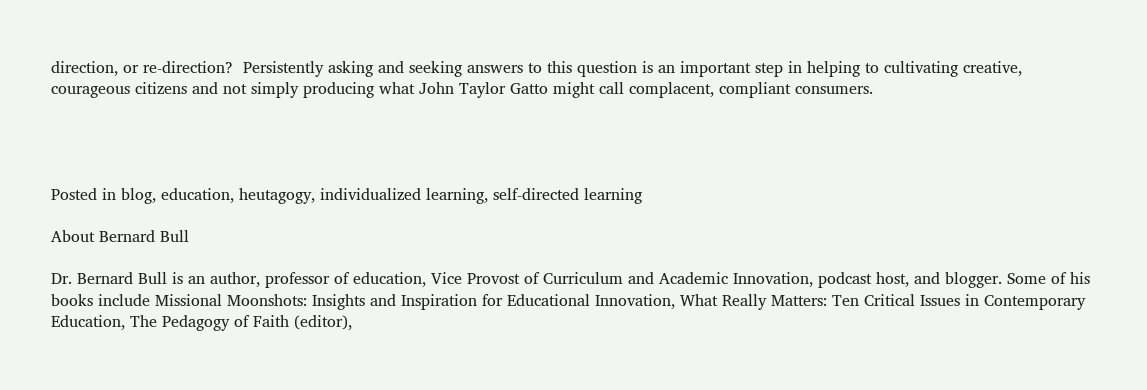direction, or re-direction?  Persistently asking and seeking answers to this question is an important step in helping to cultivating creative, courageous citizens and not simply producing what John Taylor Gatto might call complacent, compliant consumers.




Posted in blog, education, heutagogy, individualized learning, self-directed learning

About Bernard Bull

Dr. Bernard Bull is an author, professor of education, Vice Provost of Curriculum and Academic Innovation, podcast host, and blogger. Some of his books include Missional Moonshots: Insights and Inspiration for Educational Innovation, What Really Matters: Ten Critical Issues in Contemporary Education, The Pedagogy of Faith (editor),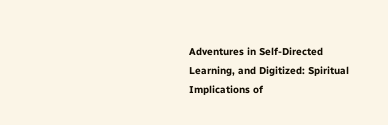Adventures in Self-Directed Learning, and Digitized: Spiritual Implications of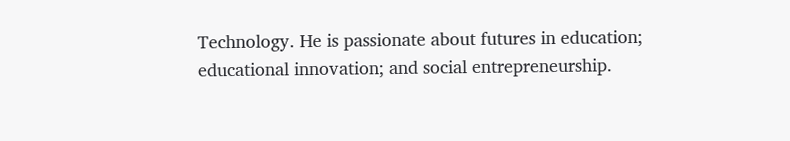Technology. He is passionate about futures in education; educational innovation; and social entrepreneurship.